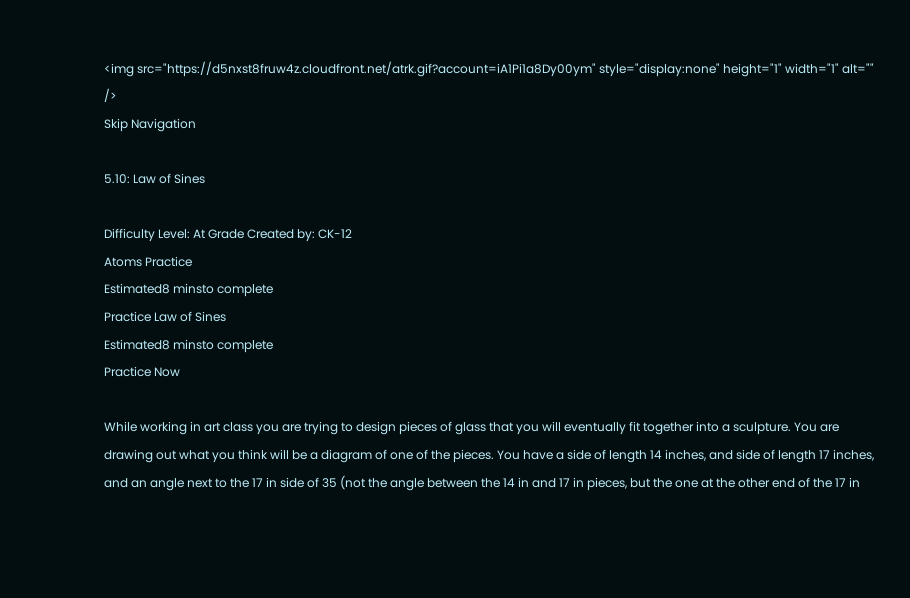<img src="https://d5nxst8fruw4z.cloudfront.net/atrk.gif?account=iA1Pi1a8Dy00ym" style="display:none" height="1" width="1" alt="" />
Skip Navigation

5.10: Law of Sines

Difficulty Level: At Grade Created by: CK-12
Atoms Practice
Estimated8 minsto complete
Practice Law of Sines
Estimated8 minsto complete
Practice Now

While working in art class you are trying to design pieces of glass that you will eventually fit together into a sculpture. You are drawing out what you think will be a diagram of one of the pieces. You have a side of length 14 inches, and side of length 17 inches, and an angle next to the 17 in side of 35 (not the angle between the 14 in and 17 in pieces, but the one at the other end of the 17 in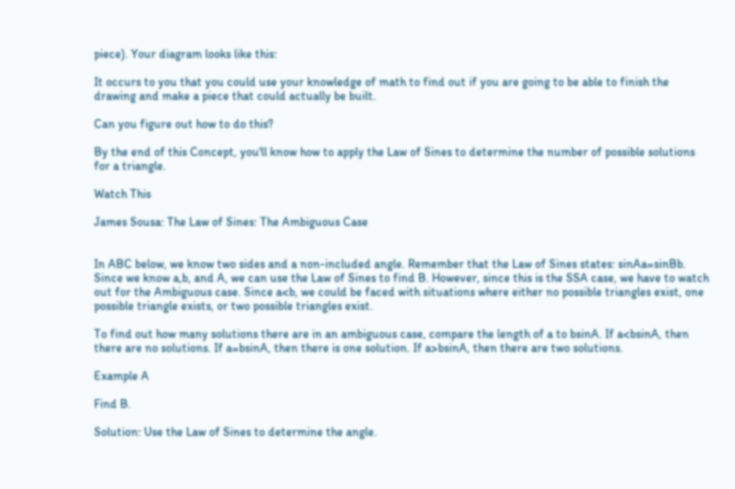piece). Your diagram looks like this:

It occurs to you that you could use your knowledge of math to find out if you are going to be able to finish the drawing and make a piece that could actually be built.

Can you figure out how to do this?

By the end of this Concept, you'll know how to apply the Law of Sines to determine the number of possible solutions for a triangle.

Watch This

James Sousa: The Law of Sines: The Ambiguous Case


In ABC below, we know two sides and a non-included angle. Remember that the Law of Sines states: sinAa=sinBb. Since we know a,b, and A, we can use the Law of Sines to find B. However, since this is the SSA case, we have to watch out for the Ambiguous case. Since a<b, we could be faced with situations where either no possible triangles exist, one possible triangle exists, or two possible triangles exist.

To find out how many solutions there are in an ambiguous case, compare the length of a to bsinA. If a<bsinA, then there are no solutions. If a=bsinA, then there is one solution. If a>bsinA, then there are two solutions.

Example A

Find B.

Solution: Use the Law of Sines to determine the angle.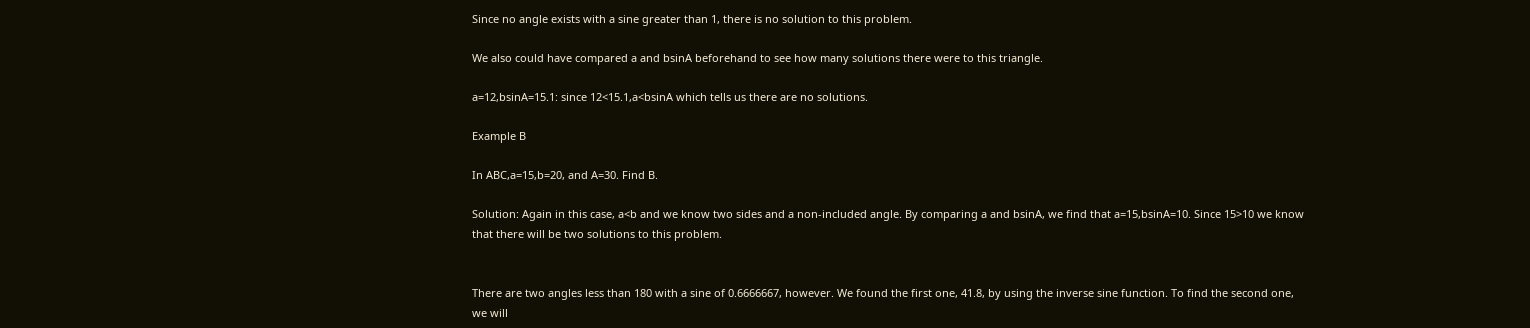Since no angle exists with a sine greater than 1, there is no solution to this problem.

We also could have compared a and bsinA beforehand to see how many solutions there were to this triangle.

a=12,bsinA=15.1: since 12<15.1,a<bsinA which tells us there are no solutions.

Example B

In ABC,a=15,b=20, and A=30. Find B.

Solution: Again in this case, a<b and we know two sides and a non-included angle. By comparing a and bsinA, we find that a=15,bsinA=10. Since 15>10 we know that there will be two solutions to this problem.


There are two angles less than 180 with a sine of 0.6666667, however. We found the first one, 41.8, by using the inverse sine function. To find the second one, we will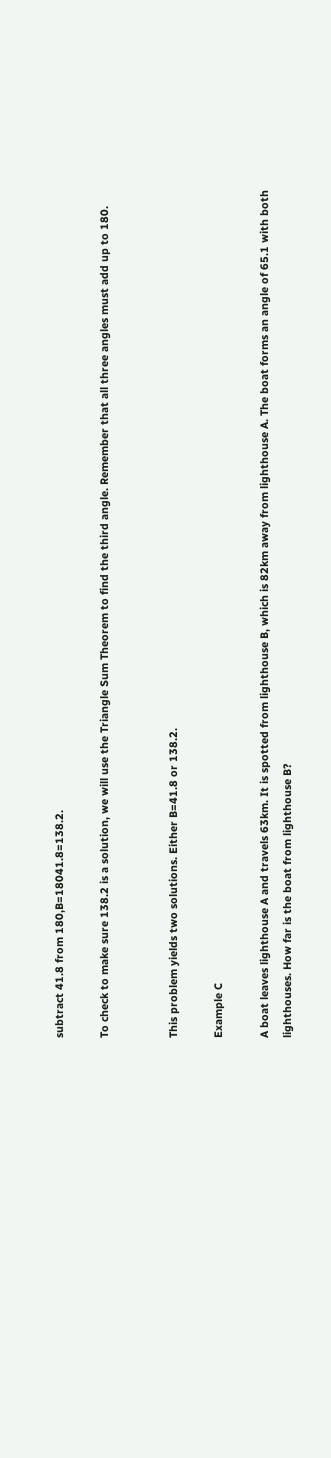subtract 41.8 from 180,B=18041.8=138.2.

To check to make sure 138.2 is a solution, we will use the Triangle Sum Theorem to find the third angle. Remember that all three angles must add up to 180.


This problem yields two solutions. Either B=41.8 or 138.2.

Example C

A boat leaves lighthouse A and travels 63km. It is spotted from lighthouse B, which is 82km away from lighthouse A. The boat forms an angle of 65.1 with both lighthouses. How far is the boat from lighthouse B?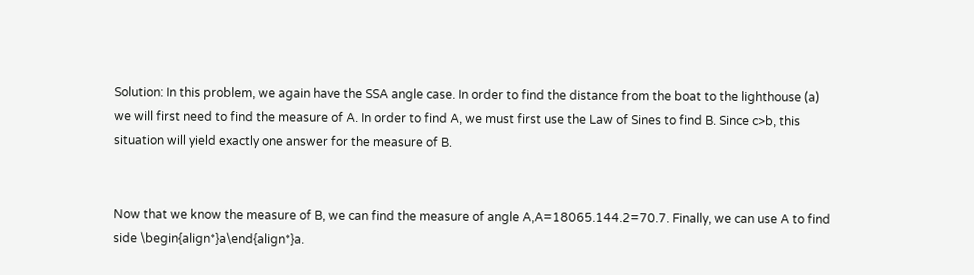Solution: In this problem, we again have the SSA angle case. In order to find the distance from the boat to the lighthouse (a) we will first need to find the measure of A. In order to find A, we must first use the Law of Sines to find B. Since c>b, this situation will yield exactly one answer for the measure of B.


Now that we know the measure of B, we can find the measure of angle A,A=18065.144.2=70.7. Finally, we can use A to find side \begin{align*}a\end{align*}a.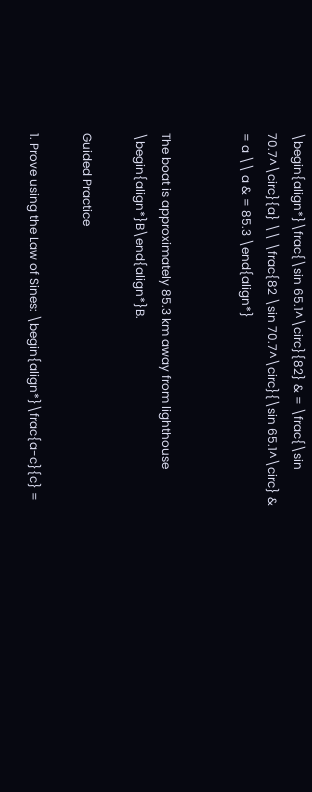\begin{align*}\frac{\sin 65.1^\circ}{82} & = \frac{\sin 70.7^\circ}{a} \\ \frac{82 \sin 70.7^\circ}{\sin 65.1^\circ} & = a \\ a & = 85.3 \end{align*}


The boat is approximately 85.3 km away from lighthouse \begin{align*}B\end{align*}B.

Guided Practice

1. Prove using the Law of Sines: \begin{align*}\frac{a-c}{c} =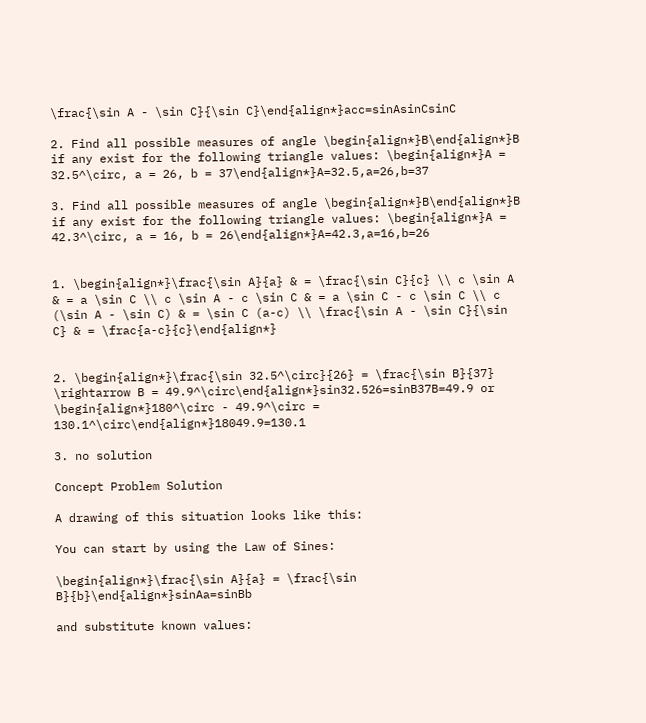\frac{\sin A - \sin C}{\sin C}\end{align*}acc=sinAsinCsinC

2. Find all possible measures of angle \begin{align*}B\end{align*}B if any exist for the following triangle values: \begin{align*}A = 32.5^\circ, a = 26, b = 37\end{align*}A=32.5,a=26,b=37

3. Find all possible measures of angle \begin{align*}B\end{align*}B if any exist for the following triangle values: \begin{align*}A = 42.3^\circ, a = 16, b = 26\end{align*}A=42.3,a=16,b=26


1. \begin{align*}\frac{\sin A}{a} & = \frac{\sin C}{c} \\ c \sin A & = a \sin C \\ c \sin A - c \sin C & = a \sin C - c \sin C \\ c (\sin A - \sin C) & = \sin C (a-c) \\ \frac{\sin A - \sin C}{\sin C} & = \frac{a-c}{c}\end{align*}


2. \begin{align*}\frac{\sin 32.5^\circ}{26} = \frac{\sin B}{37} \rightarrow B = 49.9^\circ\end{align*}sin32.526=sinB37B=49.9 or \begin{align*}180^\circ - 49.9^\circ = 130.1^\circ\end{align*}18049.9=130.1

3. no solution

Concept Problem Solution

A drawing of this situation looks like this:

You can start by using the Law of Sines:

\begin{align*}\frac{\sin A}{a} = \frac{\sin B}{b}\end{align*}sinAa=sinBb

and substitute known values: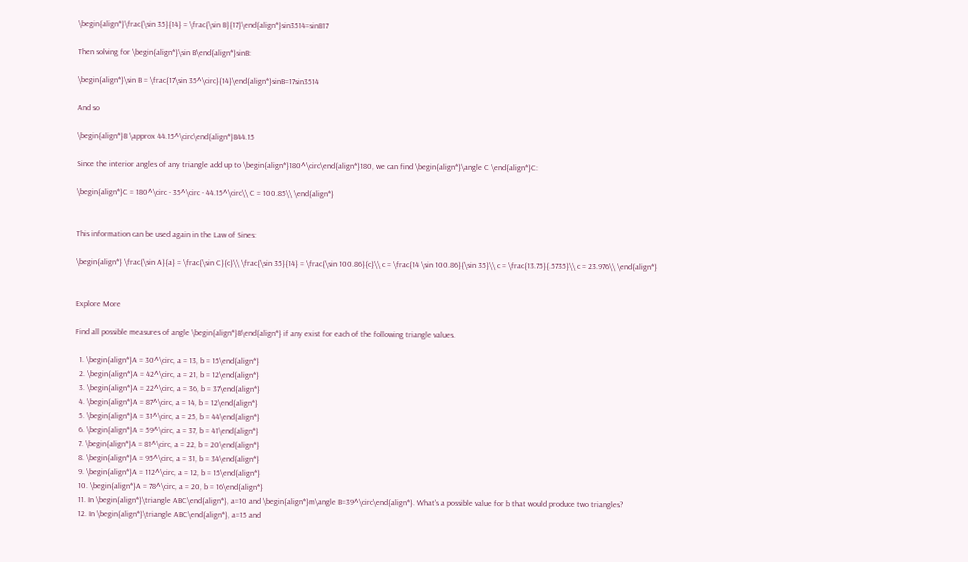\begin{align*}\frac{\sin 35}{14} = \frac{\sin B}{17}\end{align*}sin3514=sinB17

Then solving for \begin{align*}\sin B\end{align*}sinB:

\begin{align*}\sin B = \frac{17\sin 35^\circ}{14}\end{align*}sinB=17sin3514

And so

\begin{align*}B \approx 44.15^\circ\end{align*}B44.15

Since the interior angles of any triangle add up to \begin{align*}180^\circ\end{align*}180, we can find \begin{align*}\angle C \end{align*}C:

\begin{align*}C = 180^\circ - 35^\circ - 44.15^\circ\\ C = 100.85\\ \end{align*}


This information can be used again in the Law of Sines:

\begin{align*} \frac{\sin A}{a} = \frac{\sin C}{c}\\ \frac{\sin 35}{14} = \frac{\sin 100.86}{c}\\ c = \frac{14 \sin 100.86}{\sin 35}\\ c = \frac{13.75}{.5735}\\ c = 23.976\\ \end{align*}


Explore More

Find all possible measures of angle \begin{align*}B\end{align*} if any exist for each of the following triangle values.

  1. \begin{align*}A = 30^\circ, a = 13, b = 15\end{align*}
  2. \begin{align*}A = 42^\circ, a = 21, b = 12\end{align*}
  3. \begin{align*}A = 22^\circ, a = 36, b = 37\end{align*}
  4. \begin{align*}A = 87^\circ, a = 14, b = 12\end{align*}
  5. \begin{align*}A = 31^\circ, a = 25, b = 44\end{align*}
  6. \begin{align*}A = 59^\circ, a = 37, b = 41\end{align*}
  7. \begin{align*}A = 81^\circ, a = 22, b = 20\end{align*}
  8. \begin{align*}A = 95^\circ, a = 31, b = 34\end{align*}
  9. \begin{align*}A = 112^\circ, a = 12, b = 15\end{align*}
  10. \begin{align*}A = 78^\circ, a = 20, b = 16\end{align*}
  11. In \begin{align*}\triangle ABC\end{align*}, a=10 and \begin{align*}m\angle B=39^\circ\end{align*}. What's a possible value for b that would produce two triangles?
  12. In \begin{align*}\triangle ABC\end{align*}, a=15 and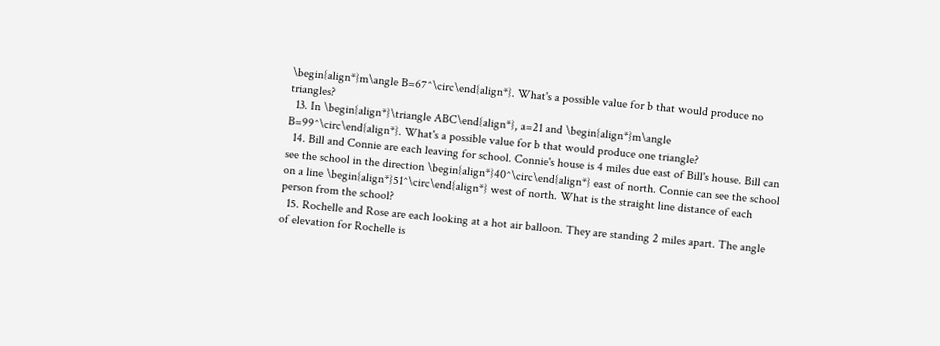\begin{align*}m\angle B=67^\circ\end{align*}. What's a possible value for b that would produce no triangles?
  13. In \begin{align*}\triangle ABC\end{align*}, a=21 and \begin{align*}m\angle B=99^\circ\end{align*}. What's a possible value for b that would produce one triangle?
  14. Bill and Connie are each leaving for school. Connie's house is 4 miles due east of Bill's house. Bill can see the school in the direction \begin{align*}40^\circ\end{align*} east of north. Connie can see the school on a line \begin{align*}51^\circ\end{align*} west of north. What is the straight line distance of each person from the school?
  15. Rochelle and Rose are each looking at a hot air balloon. They are standing 2 miles apart. The angle of elevation for Rochelle is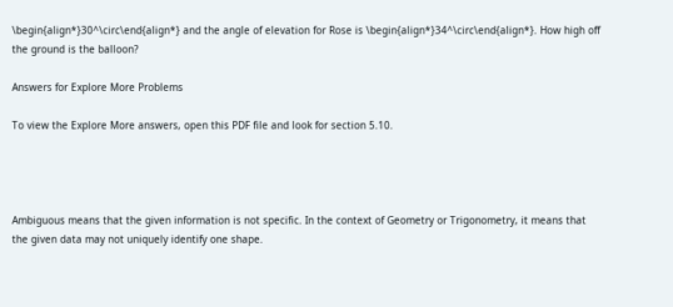\begin{align*}30^\circ\end{align*} and the angle of elevation for Rose is \begin{align*}34^\circ\end{align*}. How high off the ground is the balloon?

Answers for Explore More Problems

To view the Explore More answers, open this PDF file and look for section 5.10.




Ambiguous means that the given information is not specific. In the context of Geometry or Trigonometry, it means that the given data may not uniquely identify one shape.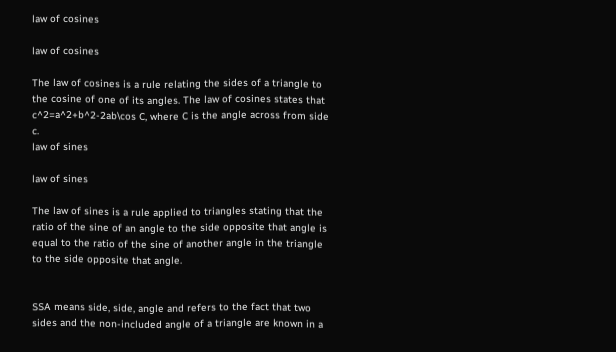law of cosines

law of cosines

The law of cosines is a rule relating the sides of a triangle to the cosine of one of its angles. The law of cosines states that c^2=a^2+b^2-2ab\cos C, where C is the angle across from side c.
law of sines

law of sines

The law of sines is a rule applied to triangles stating that the ratio of the sine of an angle to the side opposite that angle is equal to the ratio of the sine of another angle in the triangle to the side opposite that angle.


SSA means side, side, angle and refers to the fact that two sides and the non-included angle of a triangle are known in a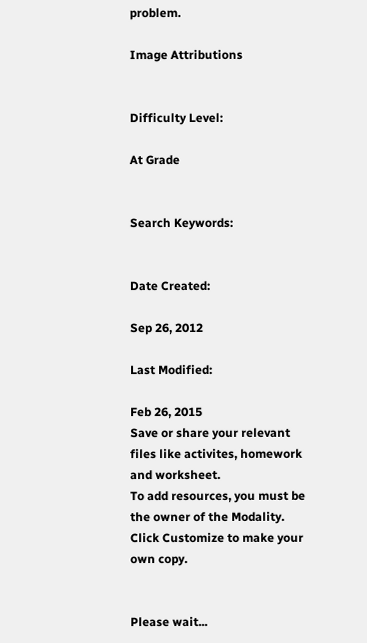problem.

Image Attributions


Difficulty Level:

At Grade


Search Keywords:


Date Created:

Sep 26, 2012

Last Modified:

Feb 26, 2015
Save or share your relevant files like activites, homework and worksheet.
To add resources, you must be the owner of the Modality. Click Customize to make your own copy.


Please wait...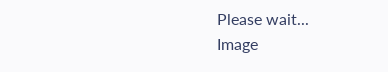Please wait...
Image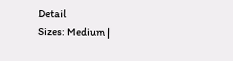Detail
Sizes: Medium |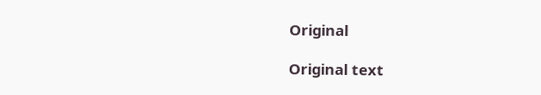Original

Original text